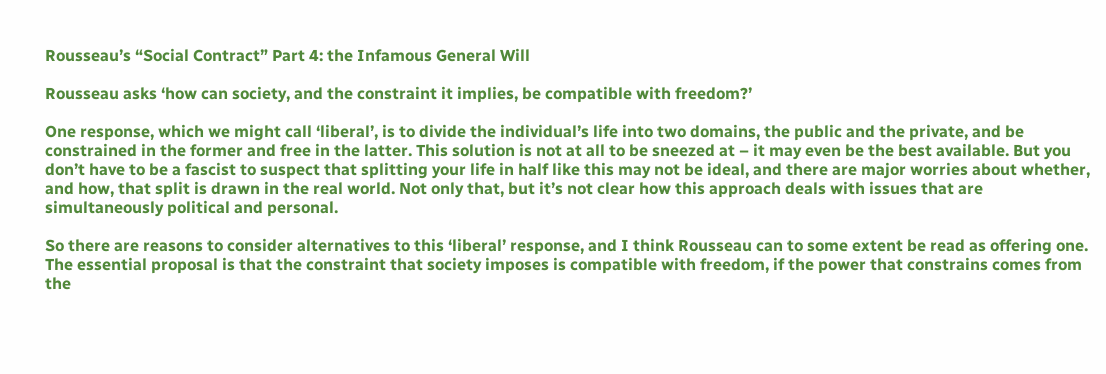Rousseau’s “Social Contract” Part 4: the Infamous General Will

Rousseau asks ‘how can society, and the constraint it implies, be compatible with freedom?’

One response, which we might call ‘liberal’, is to divide the individual’s life into two domains, the public and the private, and be constrained in the former and free in the latter. This solution is not at all to be sneezed at – it may even be the best available. But you don’t have to be a fascist to suspect that splitting your life in half like this may not be ideal, and there are major worries about whether, and how, that split is drawn in the real world. Not only that, but it’s not clear how this approach deals with issues that are simultaneously political and personal.

So there are reasons to consider alternatives to this ‘liberal’ response, and I think Rousseau can to some extent be read as offering one. The essential proposal is that the constraint that society imposes is compatible with freedom, if the power that constrains comes from the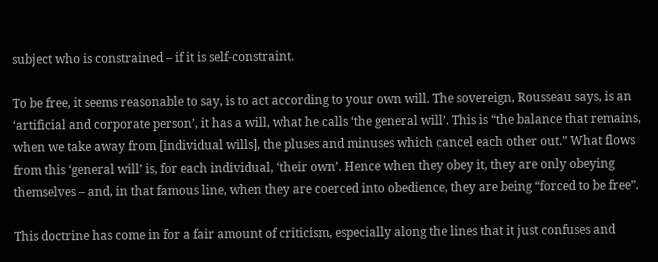subject who is constrained – if it is self-constraint.

To be free, it seems reasonable to say, is to act according to your own will. The sovereign, Rousseau says, is an ‘artificial and corporate person’, it has a will, what he calls ‘the general will’. This is “the balance that remains, when we take away from [individual wills], the pluses and minuses which cancel each other out.” What flows from this ‘general will’ is, for each individual, ‘their own’. Hence when they obey it, they are only obeying themselves – and, in that famous line, when they are coerced into obedience, they are being “forced to be free”.

This doctrine has come in for a fair amount of criticism, especially along the lines that it just confuses and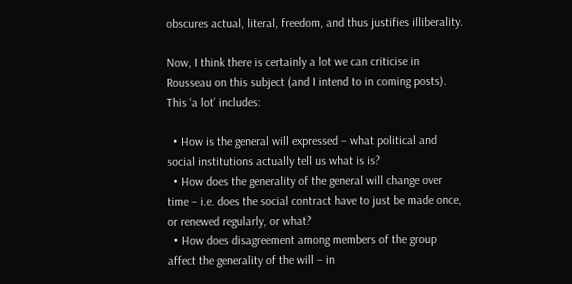obscures actual, literal, freedom, and thus justifies illiberality.

Now, I think there is certainly a lot we can criticise in Rousseau on this subject (and I intend to in coming posts). This ‘a lot’ includes:

  • How is the general will expressed – what political and social institutions actually tell us what is is?
  • How does the generality of the general will change over time – i.e. does the social contract have to just be made once, or renewed regularly, or what?
  • How does disagreement among members of the group affect the generality of the will – in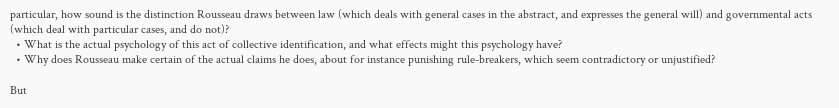particular, how sound is the distinction Rousseau draws between law (which deals with general cases in the abstract, and expresses the general will) and governmental acts (which deal with particular cases, and do not)?
  • What is the actual psychology of this act of collective identification, and what effects might this psychology have?
  • Why does Rousseau make certain of the actual claims he does, about for instance punishing rule-breakers, which seem contradictory or unjustified?

But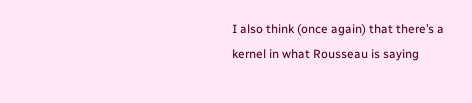I also think (once again) that there’s a kernel in what Rousseau is saying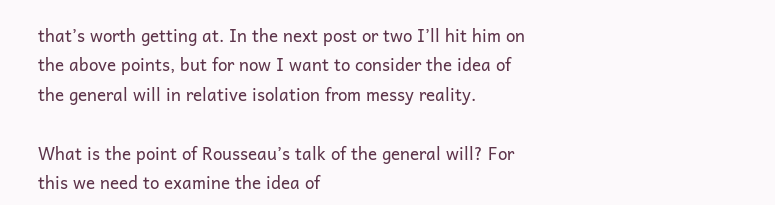that’s worth getting at. In the next post or two I’ll hit him on the above points, but for now I want to consider the idea of the general will in relative isolation from messy reality.

What is the point of Rousseau’s talk of the general will? For this we need to examine the idea of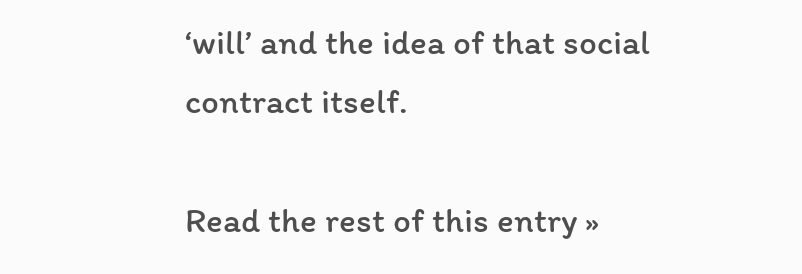‘will’ and the idea of that social contract itself.

Read the rest of this entry »